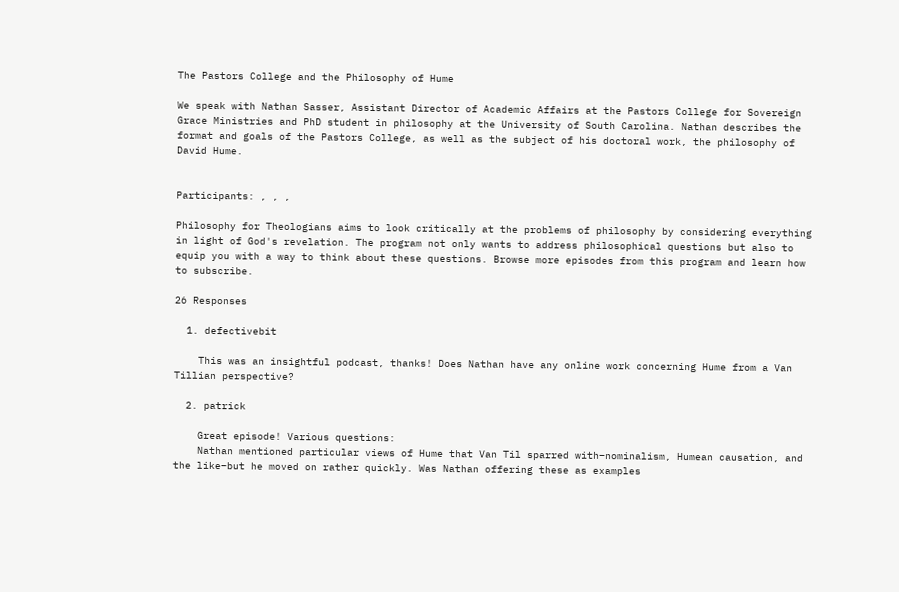The Pastors College and the Philosophy of Hume

We speak with Nathan Sasser, Assistant Director of Academic Affairs at the Pastors College for Sovereign Grace Ministries and PhD student in philosophy at the University of South Carolina. Nathan describes the format and goals of the Pastors College, as well as the subject of his doctoral work, the philosophy of David Hume.


Participants: , , ,

Philosophy for Theologians aims to look critically at the problems of philosophy by considering everything in light of God's revelation. The program not only wants to address philosophical questions but also to equip you with a way to think about these questions. Browse more episodes from this program and learn how to subscribe.

26 Responses

  1. defectivebit

    This was an insightful podcast, thanks! Does Nathan have any online work concerning Hume from a Van Tillian perspective?

  2. patrick

    Great episode! Various questions:
    Nathan mentioned particular views of Hume that Van Til sparred with–nominalism, Humean causation, and the like–but he moved on rather quickly. Was Nathan offering these as examples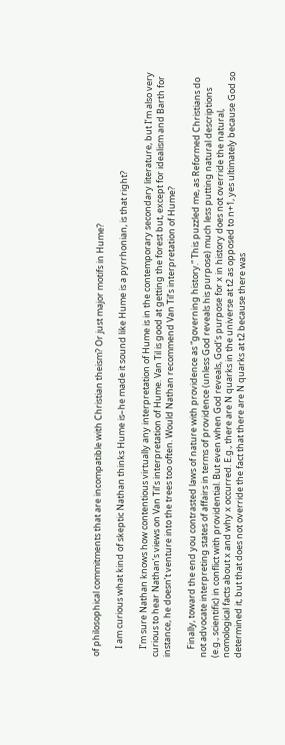of philosophical commitments that are incompatible with Christian theism? Or just major motifs in Hume?

    I am curious what kind of skeptic Nathan thinks Hume is–he made it sound like Hume is a pyrrhonian, is that right?

    I’m sure Nathan knows how contentious virtually any interpretation of Hume is in the contemporary secondary literature, but I’m also very curious to hear Nathan’s views on Van Til’s interpretation of Hume. Van Til is good at getting the forest but, except for idealism and Barth for instance, he doesn’t venture into the trees too often. Would Nathan recommend Van Til’s interpretation of Hume?

    Finally, toward the end you contrasted laws of nature with providence as “governing history.” This puzzled me, as Reformed Christians do not advocate interpreting states of affairs in terms of providence (unless God reveals his purpose) much less putting natural descriptions (e.g., scientific) in conflict with providential. But even when God reveals, God’s purpose for x in history does not override the natural, nomological facts about x and why x occurred. E.g., there are N quarks in the universe at t2 as opposed to n+1, yes ultimately because God so determined it, but that does not override the fact that there are N quarks at t2 because there was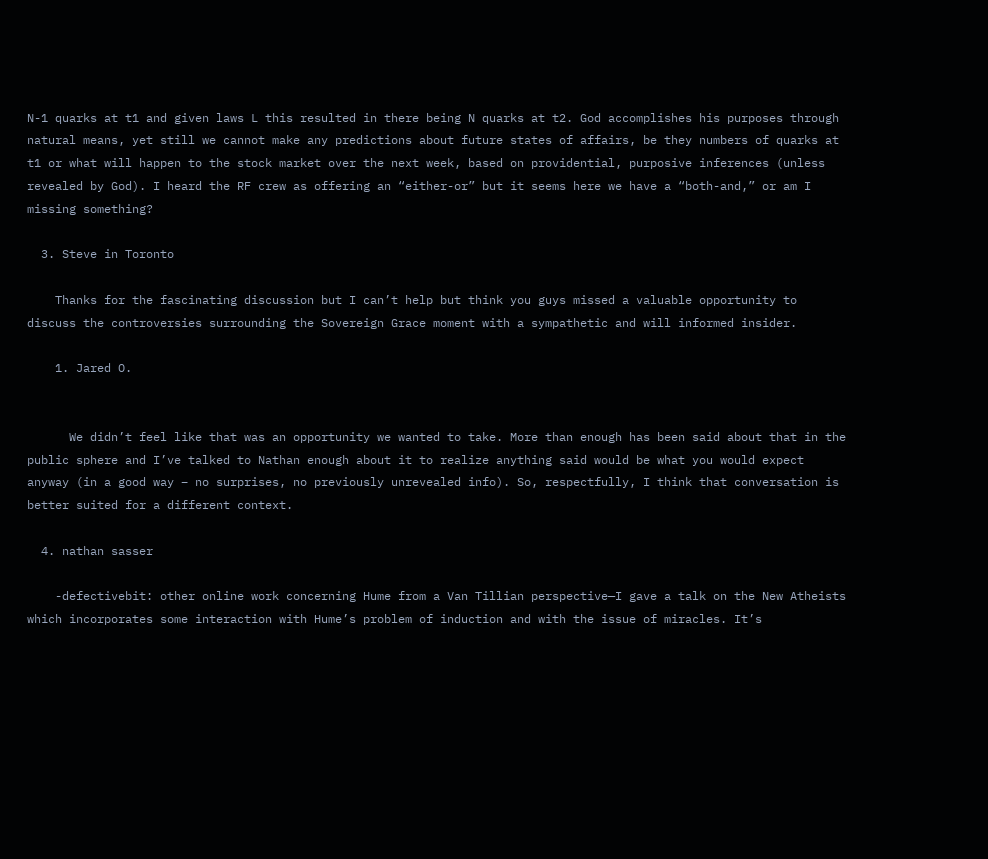N-1 quarks at t1 and given laws L this resulted in there being N quarks at t2. God accomplishes his purposes through natural means, yet still we cannot make any predictions about future states of affairs, be they numbers of quarks at t1 or what will happen to the stock market over the next week, based on providential, purposive inferences (unless revealed by God). I heard the RF crew as offering an “either-or” but it seems here we have a “both-and,” or am I missing something?

  3. Steve in Toronto

    Thanks for the fascinating discussion but I can’t help but think you guys missed a valuable opportunity to discuss the controversies surrounding the Sovereign Grace moment with a sympathetic and will informed insider.

    1. Jared O.


      We didn’t feel like that was an opportunity we wanted to take. More than enough has been said about that in the public sphere and I’ve talked to Nathan enough about it to realize anything said would be what you would expect anyway (in a good way – no surprises, no previously unrevealed info). So, respectfully, I think that conversation is better suited for a different context.

  4. nathan sasser

    -defectivebit: other online work concerning Hume from a Van Tillian perspective—I gave a talk on the New Atheists which incorporates some interaction with Hume’s problem of induction and with the issue of miracles. It’s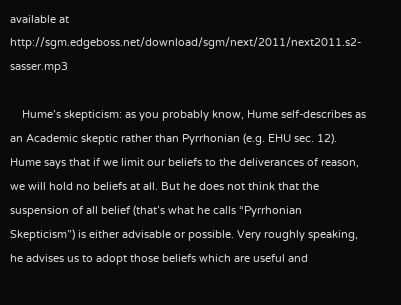available at http://sgm.edgeboss.net/download/sgm/next/2011/next2011.s2-sasser.mp3

    Hume’s skepticism: as you probably know, Hume self-describes as an Academic skeptic rather than Pyrrhonian (e.g. EHU sec. 12). Hume says that if we limit our beliefs to the deliverances of reason, we will hold no beliefs at all. But he does not think that the suspension of all belief (that’s what he calls “Pyrrhonian Skepticism”) is either advisable or possible. Very roughly speaking, he advises us to adopt those beliefs which are useful and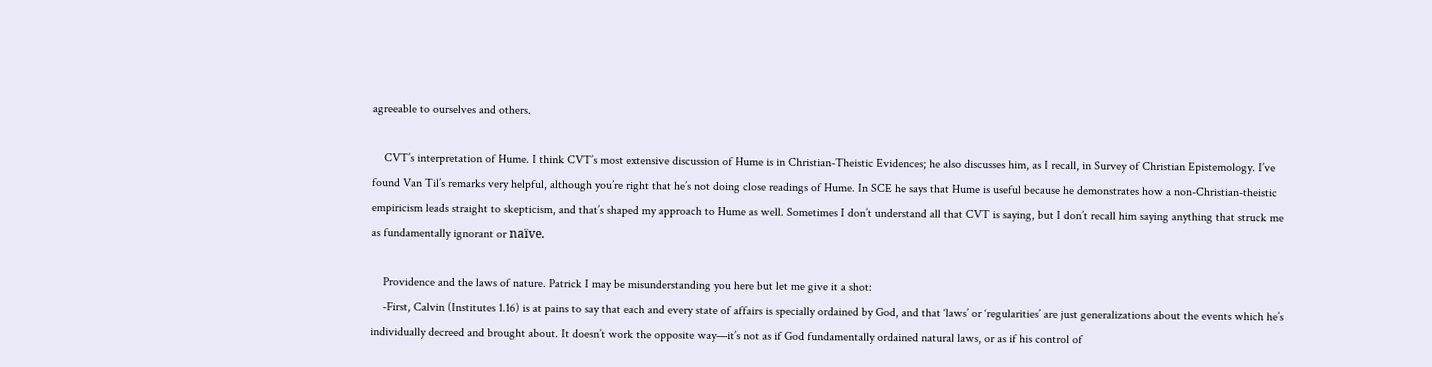agreeable to ourselves and others.

    CVT’s interpretation of Hume. I think CVT’s most extensive discussion of Hume is in Christian-Theistic Evidences; he also discusses him, as I recall, in Survey of Christian Epistemology. I’ve found Van Til’s remarks very helpful, although you’re right that he’s not doing close readings of Hume. In SCE he says that Hume is useful because he demonstrates how a non-Christian-theistic empiricism leads straight to skepticism, and that’s shaped my approach to Hume as well. Sometimes I don’t understand all that CVT is saying, but I don’t recall him saying anything that struck me as fundamentally ignorant or naïve.

    Providence and the laws of nature. Patrick I may be misunderstanding you here but let me give it a shot:
    -First, Calvin (Institutes 1.16) is at pains to say that each and every state of affairs is specially ordained by God, and that ‘laws’ or ‘regularities’ are just generalizations about the events which he’s individually decreed and brought about. It doesn’t work the opposite way—it’s not as if God fundamentally ordained natural laws, or as if his control of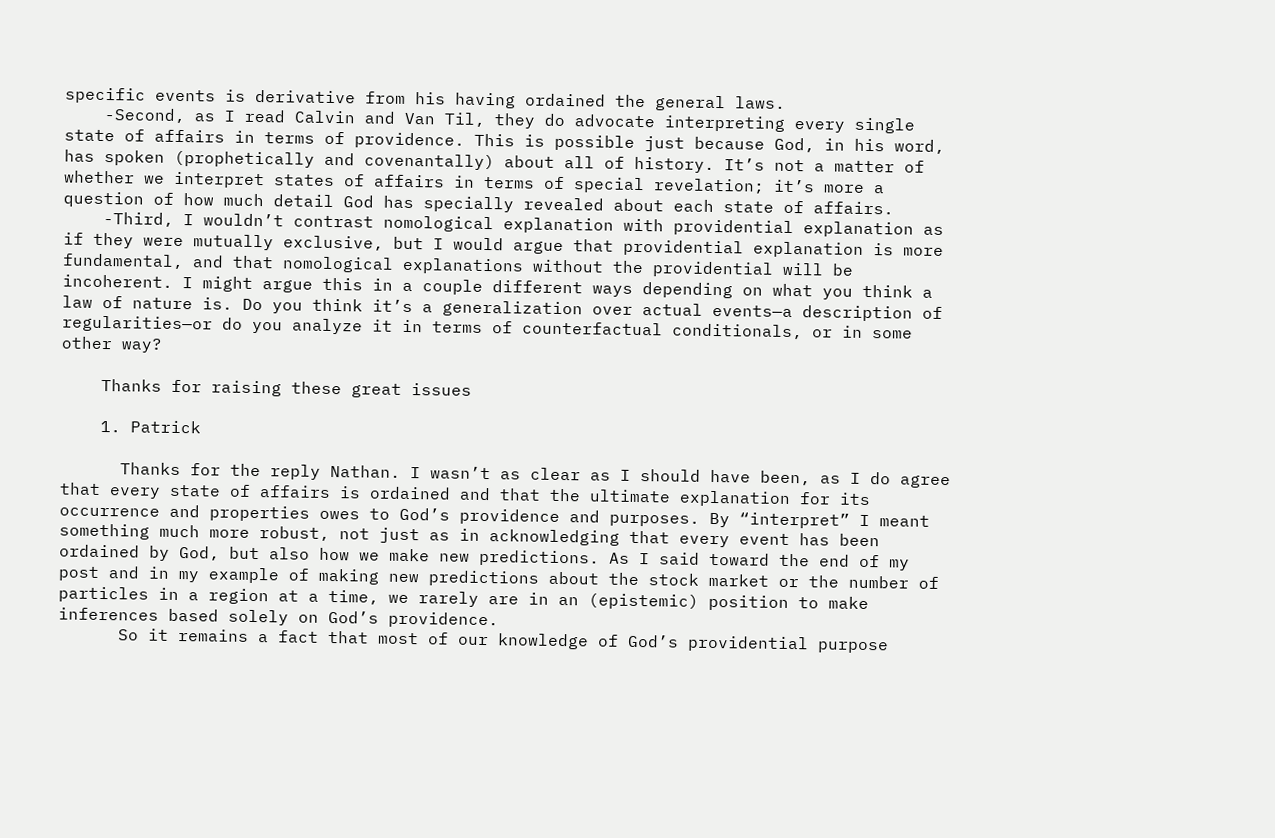specific events is derivative from his having ordained the general laws.
    -Second, as I read Calvin and Van Til, they do advocate interpreting every single state of affairs in terms of providence. This is possible just because God, in his word, has spoken (prophetically and covenantally) about all of history. It’s not a matter of whether we interpret states of affairs in terms of special revelation; it’s more a question of how much detail God has specially revealed about each state of affairs.
    -Third, I wouldn’t contrast nomological explanation with providential explanation as if they were mutually exclusive, but I would argue that providential explanation is more fundamental, and that nomological explanations without the providential will be incoherent. I might argue this in a couple different ways depending on what you think a law of nature is. Do you think it’s a generalization over actual events—a description of regularities—or do you analyze it in terms of counterfactual conditionals, or in some other way?

    Thanks for raising these great issues

    1. Patrick

      Thanks for the reply Nathan. I wasn’t as clear as I should have been, as I do agree that every state of affairs is ordained and that the ultimate explanation for its occurrence and properties owes to God’s providence and purposes. By “interpret” I meant something much more robust, not just as in acknowledging that every event has been ordained by God, but also how we make new predictions. As I said toward the end of my post and in my example of making new predictions about the stock market or the number of particles in a region at a time, we rarely are in an (epistemic) position to make inferences based solely on God’s providence.
      So it remains a fact that most of our knowledge of God’s providential purpose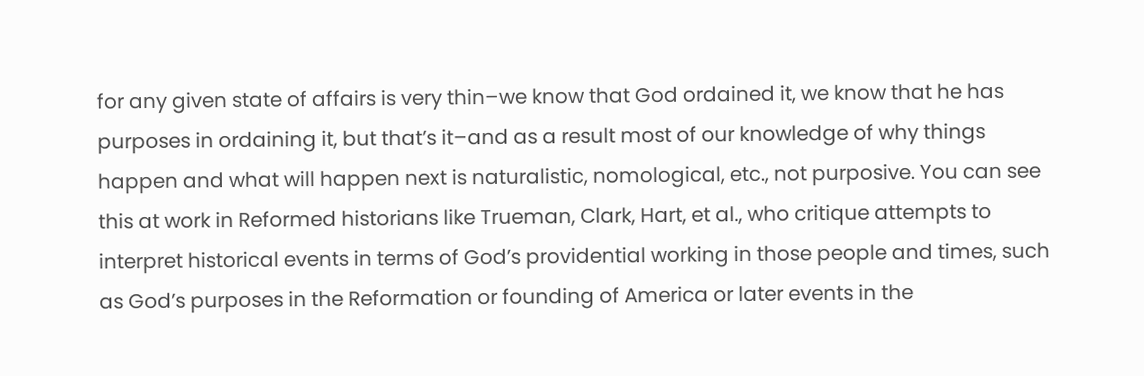for any given state of affairs is very thin–we know that God ordained it, we know that he has purposes in ordaining it, but that’s it–and as a result most of our knowledge of why things happen and what will happen next is naturalistic, nomological, etc., not purposive. You can see this at work in Reformed historians like Trueman, Clark, Hart, et al., who critique attempts to interpret historical events in terms of God’s providential working in those people and times, such as God’s purposes in the Reformation or founding of America or later events in the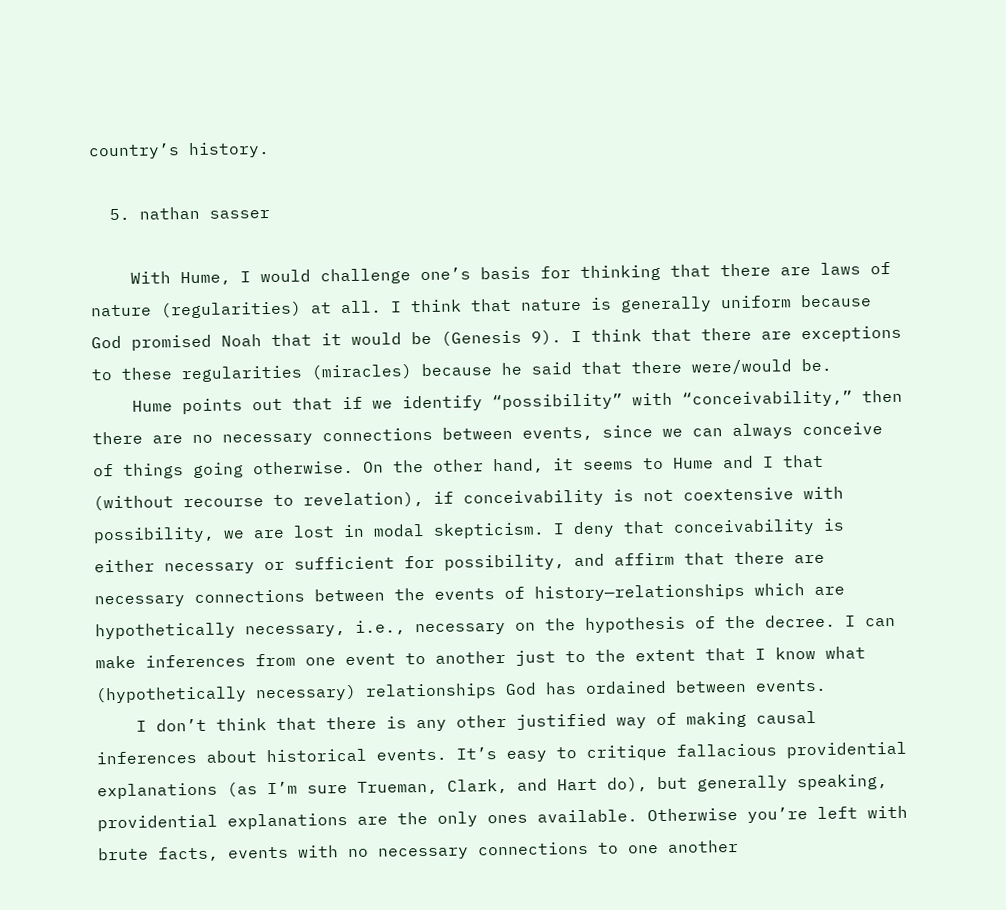country’s history.

  5. nathan sasser

    With Hume, I would challenge one’s basis for thinking that there are laws of nature (regularities) at all. I think that nature is generally uniform because God promised Noah that it would be (Genesis 9). I think that there are exceptions to these regularities (miracles) because he said that there were/would be.
    Hume points out that if we identify “possibility” with “conceivability,” then there are no necessary connections between events, since we can always conceive of things going otherwise. On the other hand, it seems to Hume and I that (without recourse to revelation), if conceivability is not coextensive with possibility, we are lost in modal skepticism. I deny that conceivability is either necessary or sufficient for possibility, and affirm that there are necessary connections between the events of history—relationships which are hypothetically necessary, i.e., necessary on the hypothesis of the decree. I can make inferences from one event to another just to the extent that I know what (hypothetically necessary) relationships God has ordained between events.
    I don’t think that there is any other justified way of making causal inferences about historical events. It’s easy to critique fallacious providential explanations (as I’m sure Trueman, Clark, and Hart do), but generally speaking, providential explanations are the only ones available. Otherwise you’re left with brute facts, events with no necessary connections to one another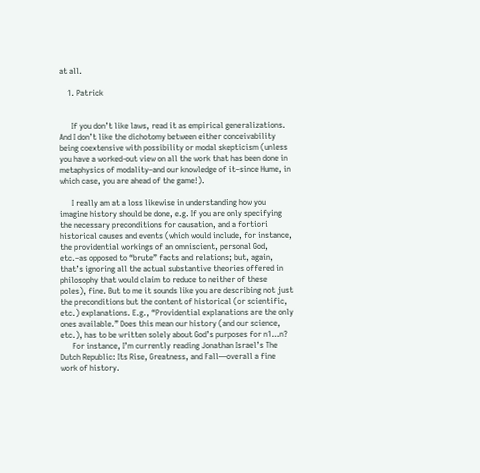at all.

    1. Patrick


      If you don’t like laws, read it as empirical generalizations. And I don’t like the dichotomy between either conceivability being coextensive with possibility or modal skepticism (unless you have a worked-out view on all the work that has been done in metaphysics of modality–and our knowledge of it–since Hume, in which case, you are ahead of the game!).

      I really am at a loss likewise in understanding how you imagine history should be done, e.g. If you are only specifying the necessary preconditions for causation, and a fortiori historical causes and events (which would include, for instance, the providential workings of an omniscient, personal God, etc.–as opposed to “brute” facts and relations; but, again, that’s ignoring all the actual substantive theories offered in philosophy that would claim to reduce to neither of these poles), fine. But to me it sounds like you are describing not just the preconditions but the content of historical (or scientific, etc.) explanations. E.g., “Providential explanations are the only ones available.” Does this mean our history (and our science, etc.), has to be written solely about God’s purposes for n1…n?
      For instance, I’m currently reading Jonathan Israel’s The Dutch Republic: Its Rise, Greatness, and Fall—overall a fine work of history.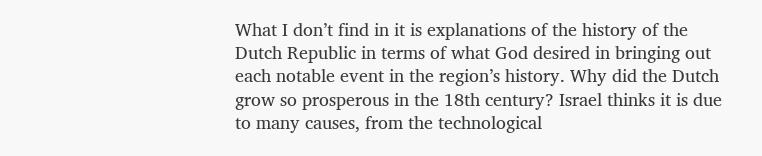What I don’t find in it is explanations of the history of the Dutch Republic in terms of what God desired in bringing out each notable event in the region’s history. Why did the Dutch grow so prosperous in the 18th century? Israel thinks it is due to many causes, from the technological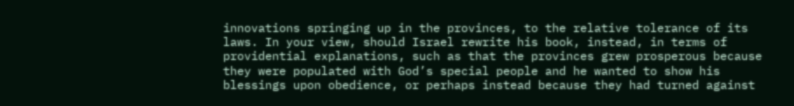innovations springing up in the provinces, to the relative tolerance of its laws. In your view, should Israel rewrite his book, instead, in terms of providential explanations, such as that the provinces grew prosperous because they were populated with God’s special people and he wanted to show his blessings upon obedience, or perhaps instead because they had turned against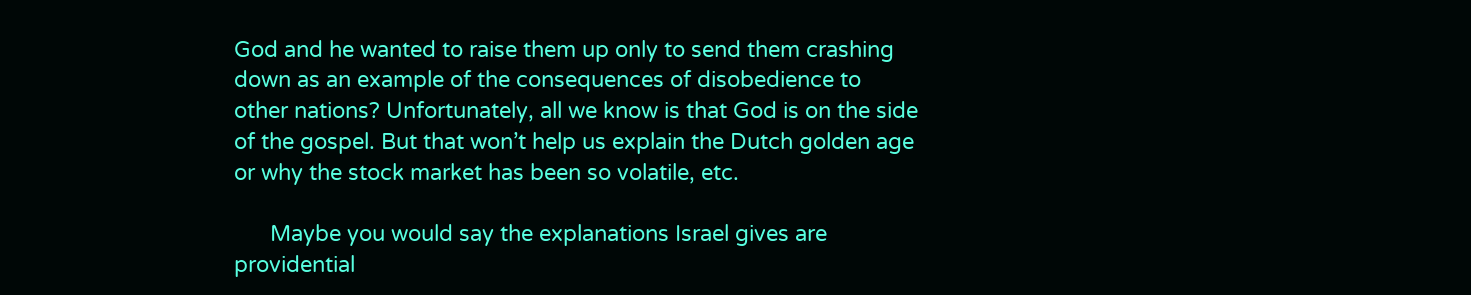God and he wanted to raise them up only to send them crashing down as an example of the consequences of disobedience to other nations? Unfortunately, all we know is that God is on the side of the gospel. But that won’t help us explain the Dutch golden age or why the stock market has been so volatile, etc.

      Maybe you would say the explanations Israel gives are providential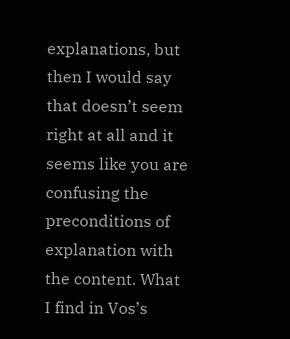explanations, but then I would say that doesn’t seem right at all and it seems like you are confusing the preconditions of explanation with the content. What I find in Vos’s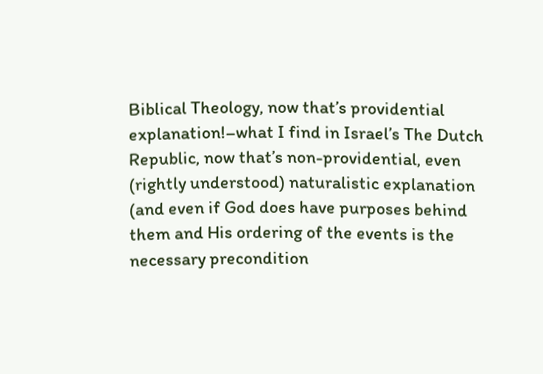Biblical Theology, now that’s providential explanation!–what I find in Israel’s The Dutch Republic, now that’s non-providential, even (rightly understood) naturalistic explanation (and even if God does have purposes behind them and His ordering of the events is the necessary precondition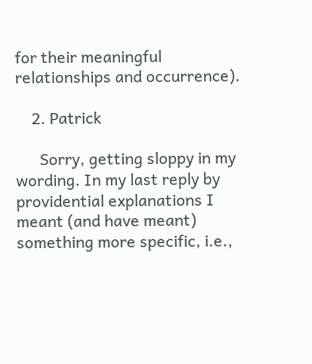for their meaningful relationships and occurrence).

    2. Patrick

      Sorry, getting sloppy in my wording. In my last reply by providential explanations I meant (and have meant) something more specific, i.e.,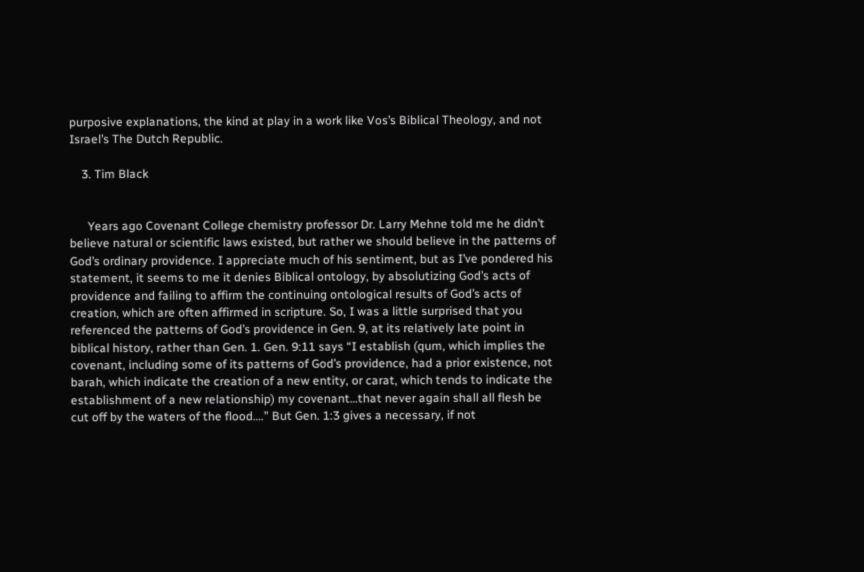purposive explanations, the kind at play in a work like Vos’s Biblical Theology, and not Israel’s The Dutch Republic.

    3. Tim Black


      Years ago Covenant College chemistry professor Dr. Larry Mehne told me he didn’t believe natural or scientific laws existed, but rather we should believe in the patterns of God’s ordinary providence. I appreciate much of his sentiment, but as I’ve pondered his statement, it seems to me it denies Biblical ontology, by absolutizing God’s acts of providence and failing to affirm the continuing ontological results of God’s acts of creation, which are often affirmed in scripture. So, I was a little surprised that you referenced the patterns of God’s providence in Gen. 9, at its relatively late point in biblical history, rather than Gen. 1. Gen. 9:11 says “I establish (qum, which implies the covenant, including some of its patterns of God’s providence, had a prior existence, not barah, which indicate the creation of a new entity, or carat, which tends to indicate the establishment of a new relationship) my covenant…that never again shall all flesh be cut off by the waters of the flood….” But Gen. 1:3 gives a necessary, if not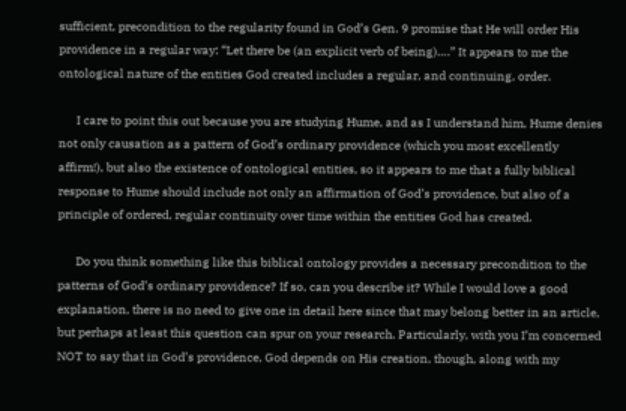sufficient, precondition to the regularity found in God’s Gen. 9 promise that He will order His providence in a regular way: “Let there be (an explicit verb of being)….” It appears to me the ontological nature of the entities God created includes a regular, and continuing, order.

      I care to point this out because you are studying Hume, and as I understand him, Hume denies not only causation as a pattern of God’s ordinary providence (which you most excellently affirm!), but also the existence of ontological entities, so it appears to me that a fully biblical response to Hume should include not only an affirmation of God’s providence, but also of a principle of ordered, regular continuity over time within the entities God has created.

      Do you think something like this biblical ontology provides a necessary precondition to the patterns of God’s ordinary providence? If so, can you describe it? While I would love a good explanation, there is no need to give one in detail here since that may belong better in an article, but perhaps at least this question can spur on your research. Particularly, with you I’m concerned NOT to say that in God’s providence, God depends on His creation, though, along with my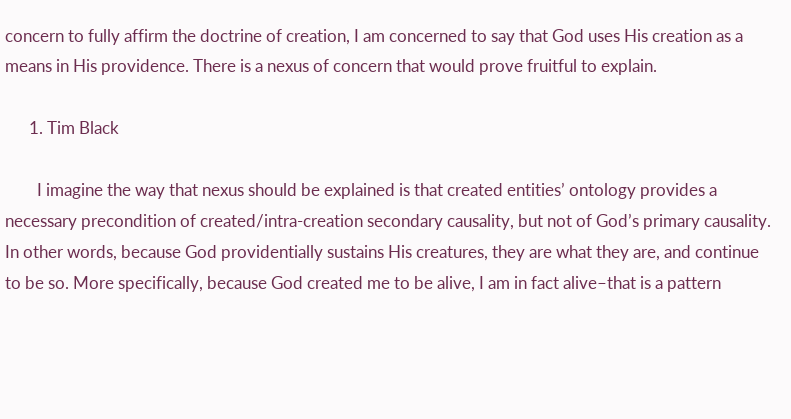concern to fully affirm the doctrine of creation, I am concerned to say that God uses His creation as a means in His providence. There is a nexus of concern that would prove fruitful to explain.

      1. Tim Black

        I imagine the way that nexus should be explained is that created entities’ ontology provides a necessary precondition of created/intra-creation secondary causality, but not of God’s primary causality. In other words, because God providentially sustains His creatures, they are what they are, and continue to be so. More specifically, because God created me to be alive, I am in fact alive–that is a pattern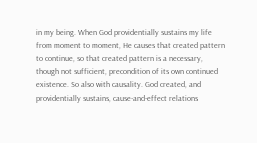in my being. When God providentially sustains my life from moment to moment, He causes that created pattern to continue, so that created pattern is a necessary, though not sufficient, precondition of its own continued existence. So also with causality. God created, and providentially sustains, cause-and-effect relations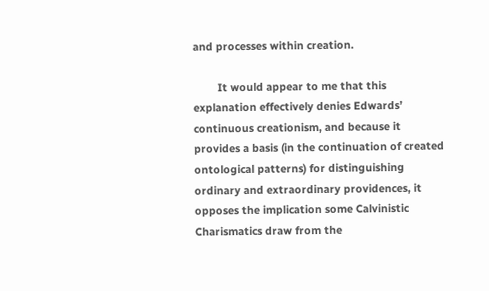and processes within creation.

        It would appear to me that this explanation effectively denies Edwards’ continuous creationism, and because it provides a basis (in the continuation of created ontological patterns) for distinguishing ordinary and extraordinary providences, it opposes the implication some Calvinistic Charismatics draw from the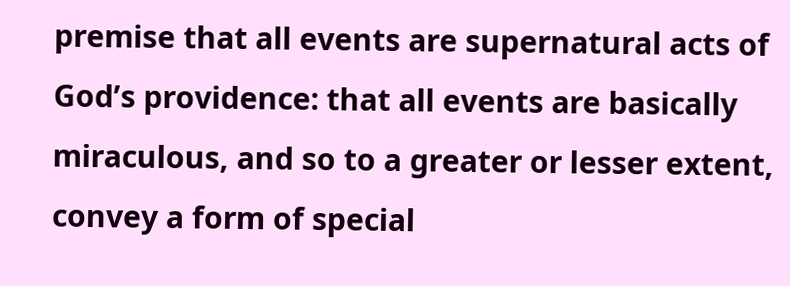premise that all events are supernatural acts of God’s providence: that all events are basically miraculous, and so to a greater or lesser extent, convey a form of special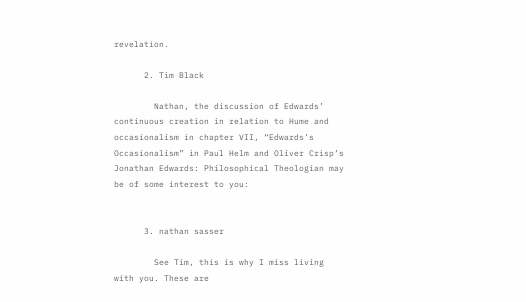revelation.

      2. Tim Black

        Nathan, the discussion of Edwards’ continuous creation in relation to Hume and occasionalism in chapter VII, “Edwards’s Occasionalism” in Paul Helm and Oliver Crisp’s Jonathan Edwards: Philosophical Theologian may be of some interest to you:


      3. nathan sasser

        See Tim, this is why I miss living with you. These are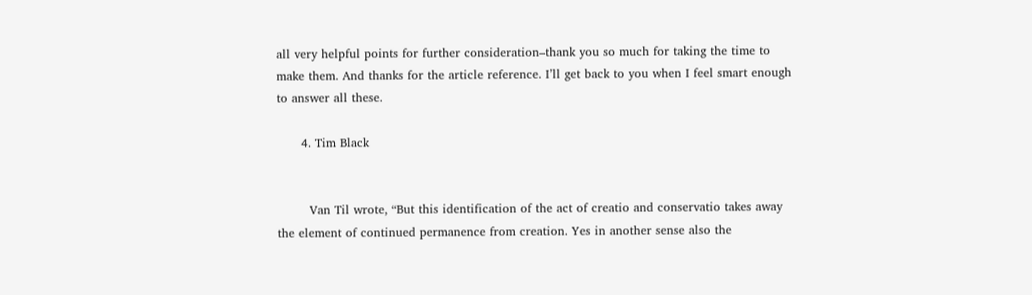all very helpful points for further consideration–thank you so much for taking the time to make them. And thanks for the article reference. I’ll get back to you when I feel smart enough to answer all these.

      4. Tim Black


        Van Til wrote, “But this identification of the act of creatio and conservatio takes away the element of continued permanence from creation. Yes in another sense also the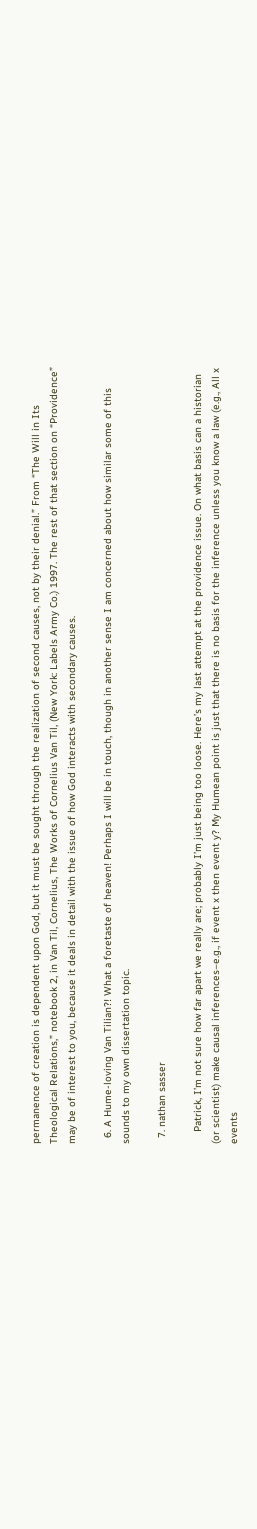permanence of creation is dependent upon God, but it must be sought through the realization of second causes, not by their denial.” From “The Will in Its Theological Relations,” notebook 2, in Van Til, Cornelius, The Works of Cornelius Van Til, (New York: Labels Army Co.) 1997. The rest of that section on “Providence” may be of interest to you, because it deals in detail with the issue of how God interacts with secondary causes.

  6. A Hume-loving Van Tilian?! What a foretaste of heaven! Perhaps I will be in touch, though in another sense I am concerned about how similar some of this sounds to my own dissertation topic.

  7. nathan sasser

    Patrick, I’m not sure how far apart we really are; probably I’m just being too loose. Here’s my last attempt at the providence issue. On what basis can a historian (or scientist) make causal inferences–e.g., if event x then event y? My Humean point is just that there is no basis for the inference unless you know a law (e.g., All x events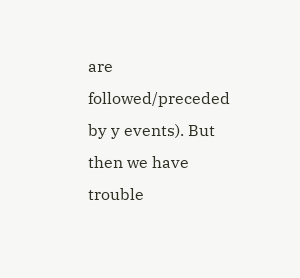are followed/preceded by y events). But then we have trouble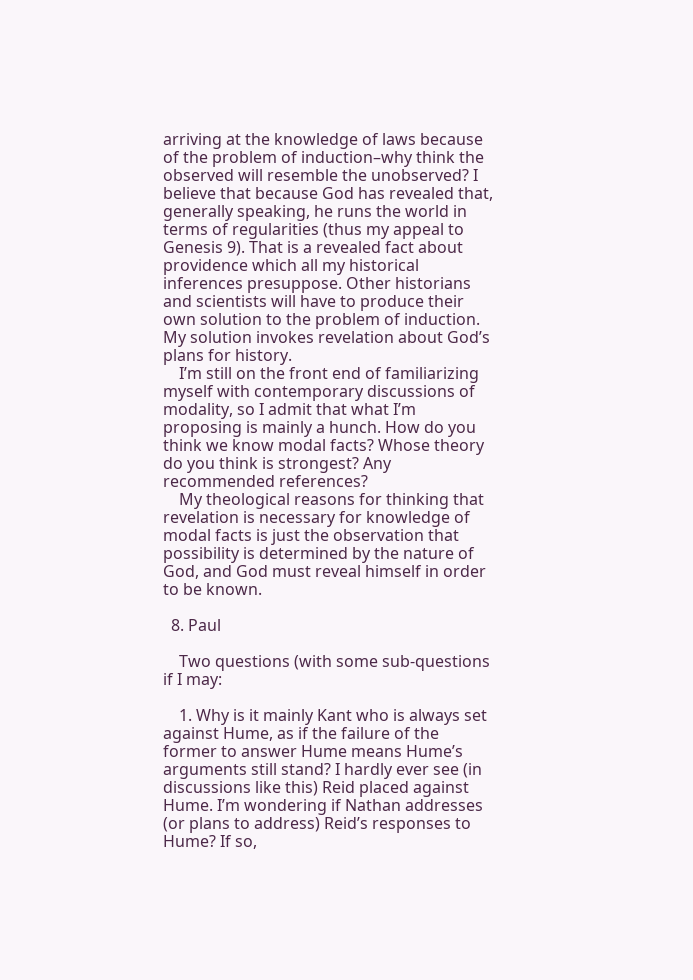arriving at the knowledge of laws because of the problem of induction–why think the observed will resemble the unobserved? I believe that because God has revealed that, generally speaking, he runs the world in terms of regularities (thus my appeal to Genesis 9). That is a revealed fact about providence which all my historical inferences presuppose. Other historians and scientists will have to produce their own solution to the problem of induction. My solution invokes revelation about God’s plans for history.
    I’m still on the front end of familiarizing myself with contemporary discussions of modality, so I admit that what I’m proposing is mainly a hunch. How do you think we know modal facts? Whose theory do you think is strongest? Any recommended references?
    My theological reasons for thinking that revelation is necessary for knowledge of modal facts is just the observation that possibility is determined by the nature of God, and God must reveal himself in order to be known.

  8. Paul

    Two questions (with some sub-questions  if I may:

    1. Why is it mainly Kant who is always set against Hume, as if the failure of the former to answer Hume means Hume’s arguments still stand? I hardly ever see (in discussions like this) Reid placed against Hume. I’m wondering if Nathan addresses (or plans to address) Reid’s responses to Hume? If so,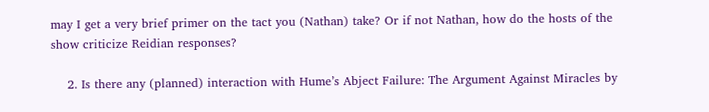may I get a very brief primer on the tact you (Nathan) take? Or if not Nathan, how do the hosts of the show criticize Reidian responses?

    2. Is there any (planned) interaction with Hume’s Abject Failure: The Argument Against Miracles by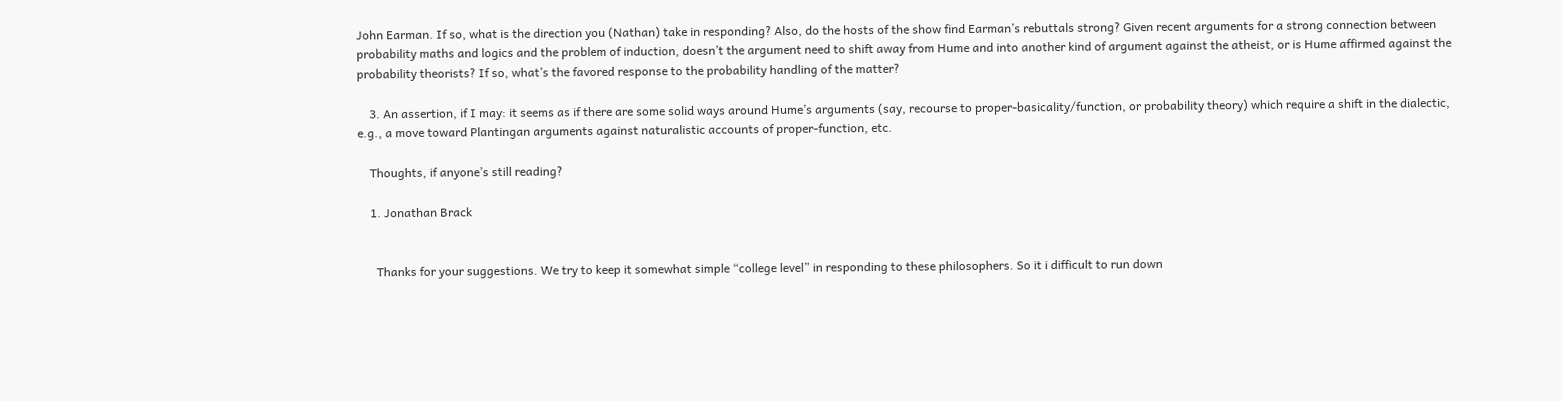John Earman. If so, what is the direction you (Nathan) take in responding? Also, do the hosts of the show find Earman’s rebuttals strong? Given recent arguments for a strong connection between probability maths and logics and the problem of induction, doesn’t the argument need to shift away from Hume and into another kind of argument against the atheist, or is Hume affirmed against the probability theorists? If so, what’s the favored response to the probability handling of the matter?

    3. An assertion, if I may: it seems as if there are some solid ways around Hume’s arguments (say, recourse to proper-basicality/function, or probability theory) which require a shift in the dialectic, e.g., a move toward Plantingan arguments against naturalistic accounts of proper-function, etc.

    Thoughts, if anyone’s still reading?

    1. Jonathan Brack


      Thanks for your suggestions. We try to keep it somewhat simple “college level” in responding to these philosophers. So it i difficult to run down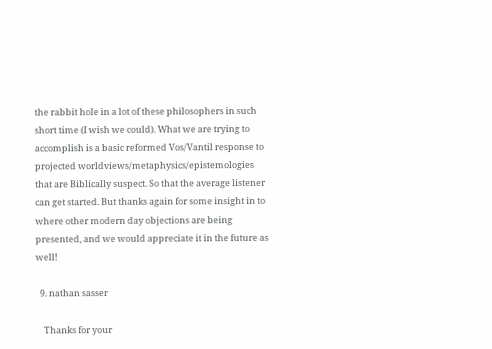the rabbit hole in a lot of these philosophers in such short time (I wish we could). What we are trying to accomplish is a basic reformed Vos/Vantil response to projected worldviews/metaphysics/epistemologies that are Biblically suspect. So that the average listener can get started. But thanks again for some insight in to where other modern day objections are being presented, and we would appreciate it in the future as well!

  9. nathan sasser

    Thanks for your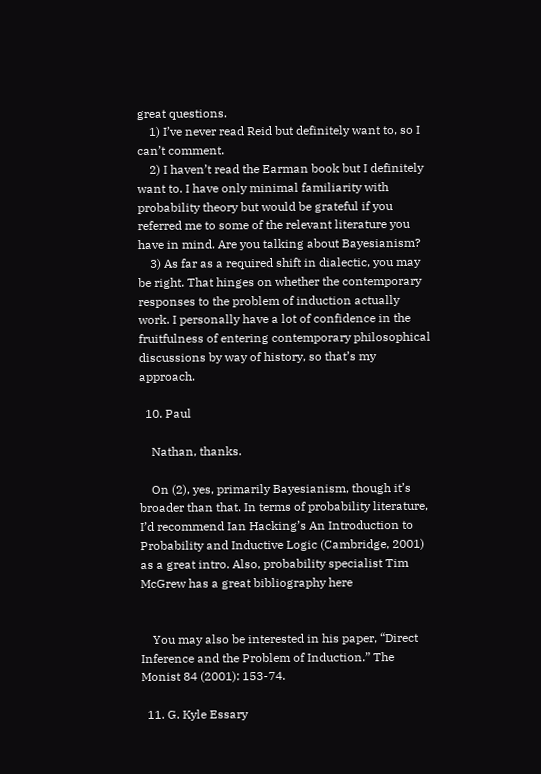great questions.
    1) I’ve never read Reid but definitely want to, so I can’t comment.
    2) I haven’t read the Earman book but I definitely want to. I have only minimal familiarity with probability theory but would be grateful if you referred me to some of the relevant literature you have in mind. Are you talking about Bayesianism?
    3) As far as a required shift in dialectic, you may be right. That hinges on whether the contemporary responses to the problem of induction actually work. I personally have a lot of confidence in the fruitfulness of entering contemporary philosophical discussions by way of history, so that’s my approach.

  10. Paul

    Nathan, thanks.

    On (2), yes, primarily Bayesianism, though it’s broader than that. In terms of probability literature, I’d recommend Ian Hacking’s An Introduction to Probability and Inductive Logic (Cambridge, 2001) as a great intro. Also, probability specialist Tim McGrew has a great bibliography here


    You may also be interested in his paper, “Direct Inference and the Problem of Induction.” The Monist 84 (2001): 153-74.

  11. G. Kyle Essary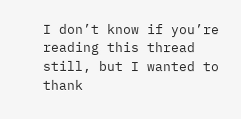I don’t know if you’re reading this thread still, but I wanted to thank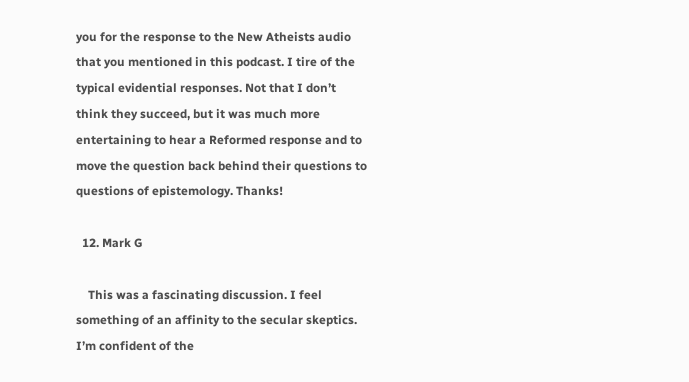you for the response to the New Atheists audio that you mentioned in this podcast. I tire of the typical evidential responses. Not that I don’t think they succeed, but it was much more entertaining to hear a Reformed response and to move the question back behind their questions to questions of epistemology. Thanks!

  12. Mark G

    This was a fascinating discussion. I feel something of an affinity to the secular skeptics. I’m confident of the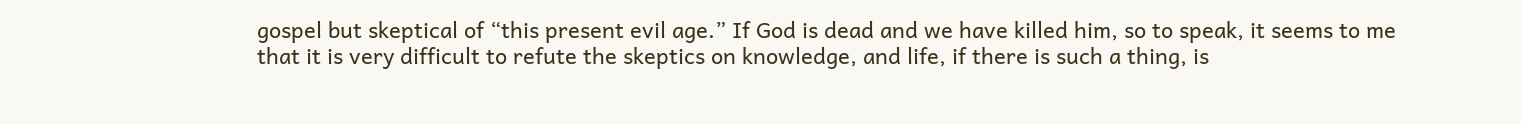gospel but skeptical of “this present evil age.” If God is dead and we have killed him, so to speak, it seems to me that it is very difficult to refute the skeptics on knowledge, and life, if there is such a thing, is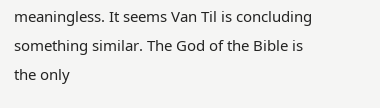meaningless. It seems Van Til is concluding something similar. The God of the Bible is the only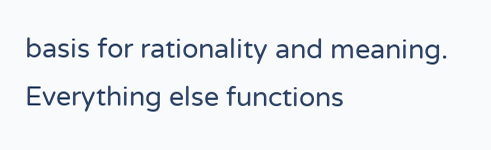basis for rationality and meaning. Everything else functions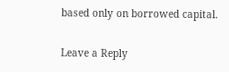based only on borrowed capital.

Leave a Reply